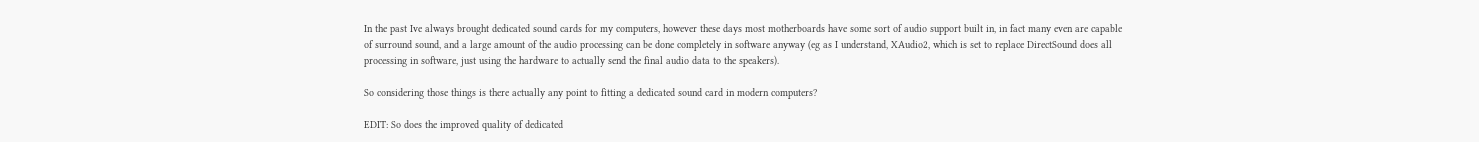In the past Ive always brought dedicated sound cards for my computers, however these days most motherboards have some sort of audio support built in, in fact many even are capable of surround sound, and a large amount of the audio processing can be done completely in software anyway (eg as I understand, XAudio2, which is set to replace DirectSound does all processing in software, just using the hardware to actually send the final audio data to the speakers).

So considering those things is there actually any point to fitting a dedicated sound card in modern computers?

EDIT: So does the improved quality of dedicated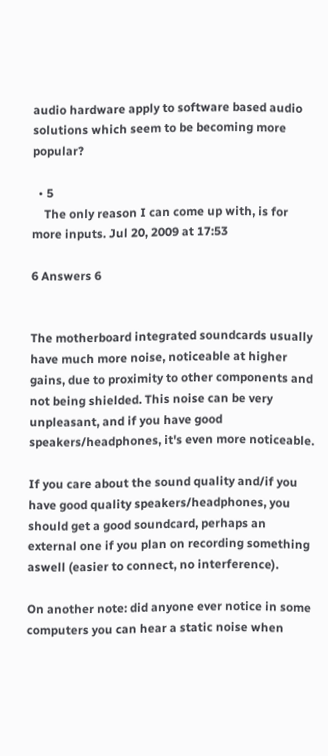audio hardware apply to software based audio solutions which seem to be becoming more popular?

  • 5
    The only reason I can come up with, is for more inputs. Jul 20, 2009 at 17:53

6 Answers 6


The motherboard integrated soundcards usually have much more noise, noticeable at higher gains, due to proximity to other components and not being shielded. This noise can be very unpleasant, and if you have good speakers/headphones, it's even more noticeable.

If you care about the sound quality and/if you have good quality speakers/headphones, you should get a good soundcard, perhaps an external one if you plan on recording something aswell (easier to connect, no interference).

On another note: did anyone ever notice in some computers you can hear a static noise when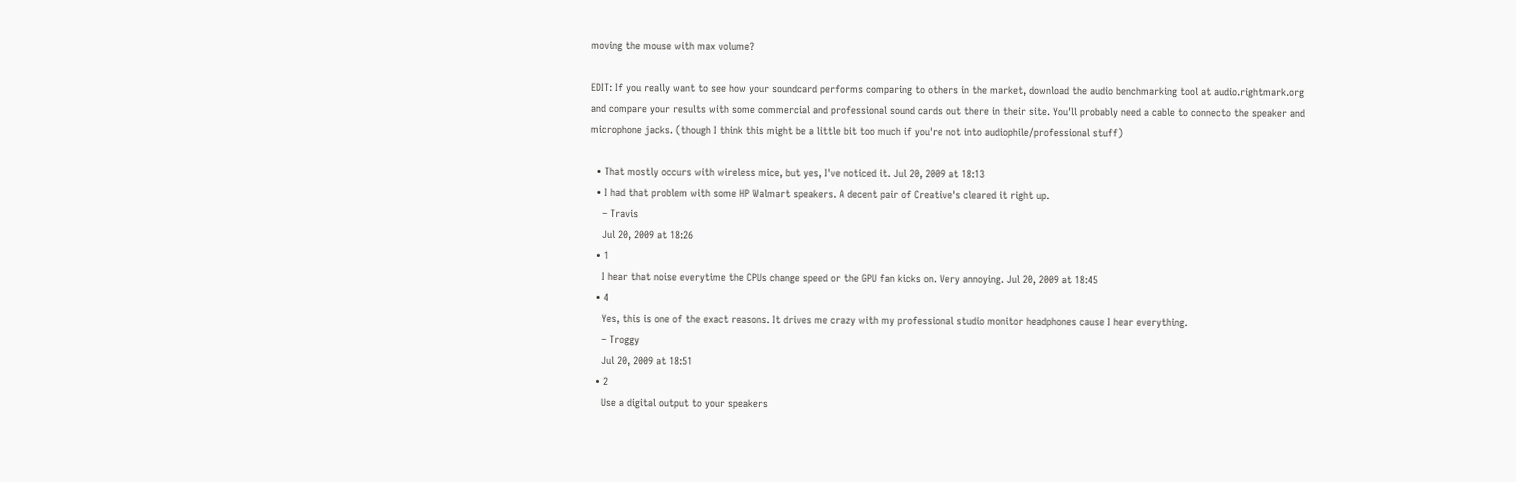moving the mouse with max volume?

EDIT: If you really want to see how your soundcard performs comparing to others in the market, download the audio benchmarking tool at audio.rightmark.org and compare your results with some commercial and professional sound cards out there in their site. You'll probably need a cable to connecto the speaker and microphone jacks. (though I think this might be a little bit too much if you're not into audiophile/professional stuff)

  • That mostly occurs with wireless mice, but yes, I've noticed it. Jul 20, 2009 at 18:13
  • I had that problem with some HP Walmart speakers. A decent pair of Creative's cleared it right up.
    – Travis
    Jul 20, 2009 at 18:26
  • 1
    I hear that noise everytime the CPUs change speed or the GPU fan kicks on. Very annoying. Jul 20, 2009 at 18:45
  • 4
    Yes, this is one of the exact reasons. It drives me crazy with my professional studio monitor headphones cause I hear everything.
    – Troggy
    Jul 20, 2009 at 18:51
  • 2
    Use a digital output to your speakers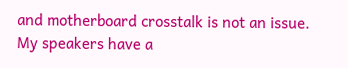and motherboard crosstalk is not an issue. My speakers have a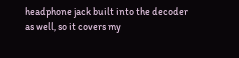headphone jack built into the decoder as well, so it covers my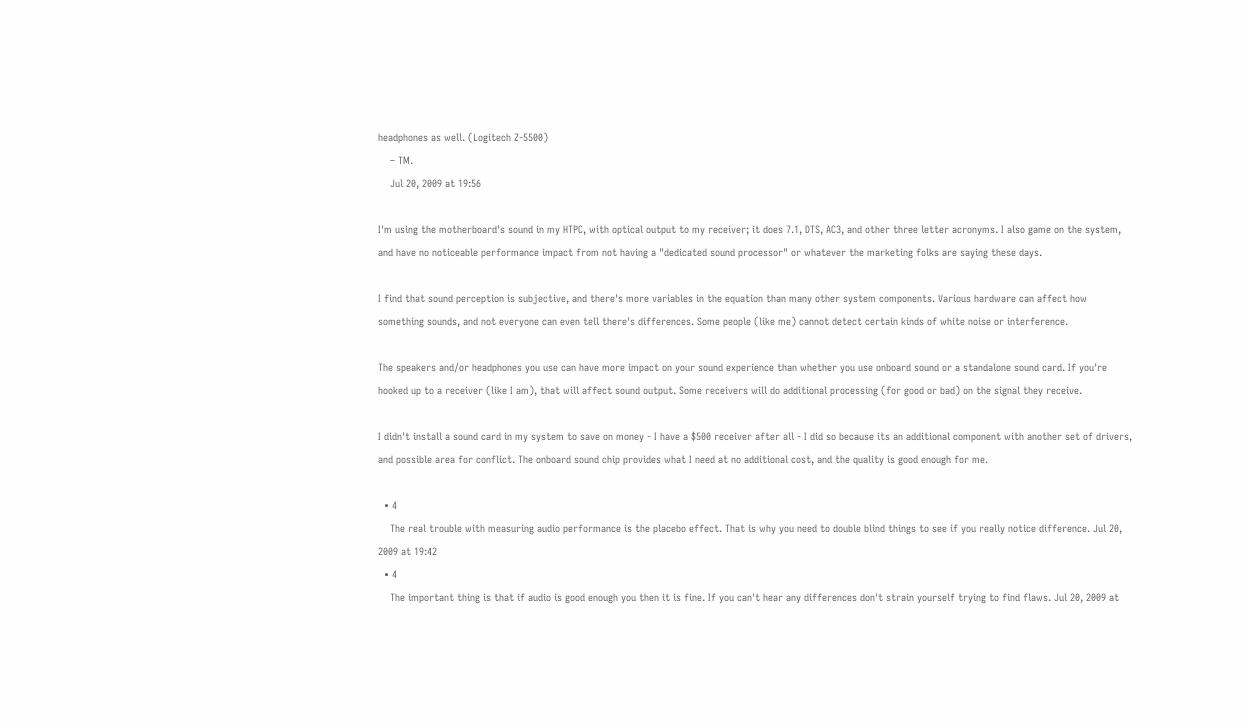headphones as well. (Logitech Z-5500)
    – TM.
    Jul 20, 2009 at 19:56

I'm using the motherboard's sound in my HTPC, with optical output to my receiver; it does 7.1, DTS, AC3, and other three letter acronyms. I also game on the system, and have no noticeable performance impact from not having a "dedicated sound processor" or whatever the marketing folks are saying these days.

I find that sound perception is subjective, and there's more variables in the equation than many other system components. Various hardware can affect how something sounds, and not everyone can even tell there's differences. Some people (like me) cannot detect certain kinds of white noise or interference.

The speakers and/or headphones you use can have more impact on your sound experience than whether you use onboard sound or a standalone sound card. If you're hooked up to a receiver (like I am), that will affect sound output. Some receivers will do additional processing (for good or bad) on the signal they receive.

I didn't install a sound card in my system to save on money - I have a $500 receiver after all - I did so because its an additional component with another set of drivers, and possible area for conflict. The onboard sound chip provides what I need at no additional cost, and the quality is good enough for me.

  • 4
    The real trouble with measuring audio performance is the placebo effect. That is why you need to double blind things to see if you really notice difference. Jul 20, 2009 at 19:42
  • 4
    The important thing is that if audio is good enough you then it is fine. If you can't hear any differences don't strain yourself trying to find flaws. Jul 20, 2009 at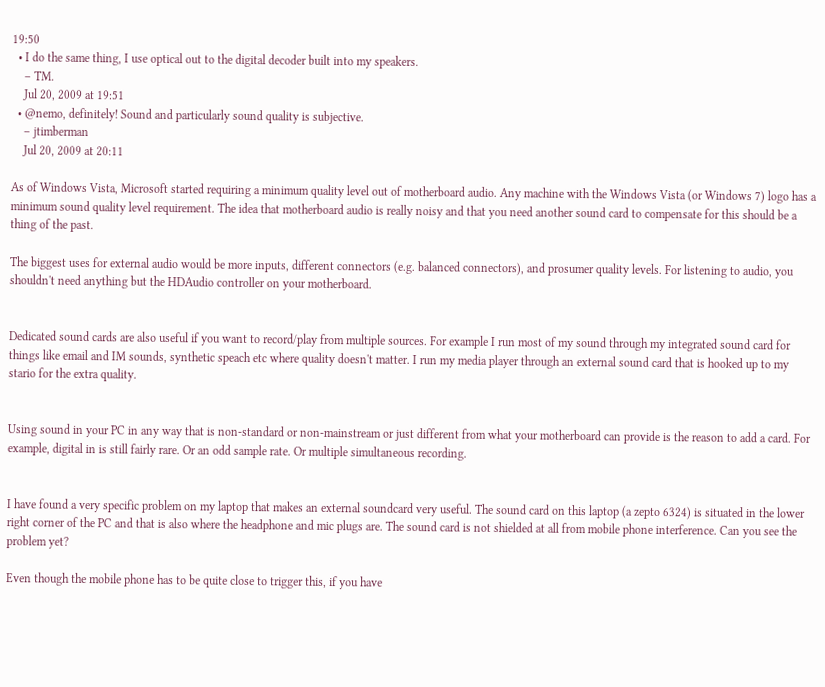19:50
  • I do the same thing, I use optical out to the digital decoder built into my speakers.
    – TM.
    Jul 20, 2009 at 19:51
  • @nemo, definitely! Sound and particularly sound quality is subjective.
    – jtimberman
    Jul 20, 2009 at 20:11

As of Windows Vista, Microsoft started requiring a minimum quality level out of motherboard audio. Any machine with the Windows Vista (or Windows 7) logo has a minimum sound quality level requirement. The idea that motherboard audio is really noisy and that you need another sound card to compensate for this should be a thing of the past.

The biggest uses for external audio would be more inputs, different connectors (e.g. balanced connectors), and prosumer quality levels. For listening to audio, you shouldn't need anything but the HDAudio controller on your motherboard.


Dedicated sound cards are also useful if you want to record/play from multiple sources. For example I run most of my sound through my integrated sound card for things like email and IM sounds, synthetic speach etc where quality doesn't matter. I run my media player through an external sound card that is hooked up to my stario for the extra quality.


Using sound in your PC in any way that is non-standard or non-mainstream or just different from what your motherboard can provide is the reason to add a card. For example, digital in is still fairly rare. Or an odd sample rate. Or multiple simultaneous recording.


I have found a very specific problem on my laptop that makes an external soundcard very useful. The sound card on this laptop (a zepto 6324) is situated in the lower right corner of the PC and that is also where the headphone and mic plugs are. The sound card is not shielded at all from mobile phone interference. Can you see the problem yet?

Even though the mobile phone has to be quite close to trigger this, if you have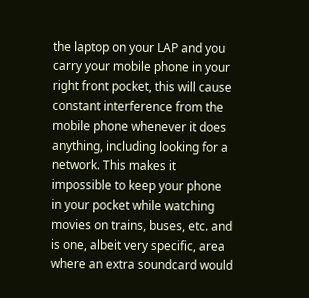the laptop on your LAP and you carry your mobile phone in your right front pocket, this will cause constant interference from the mobile phone whenever it does anything, including looking for a network. This makes it impossible to keep your phone in your pocket while watching movies on trains, buses, etc. and is one, albeit very specific, area where an extra soundcard would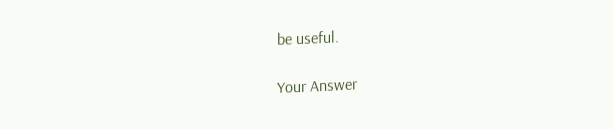be useful.

Your Answer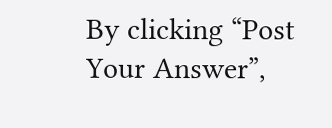By clicking “Post Your Answer”,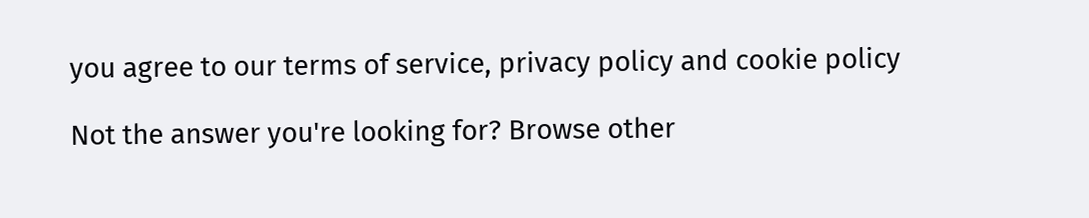you agree to our terms of service, privacy policy and cookie policy

Not the answer you're looking for? Browse other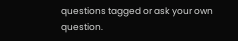questions tagged or ask your own question.